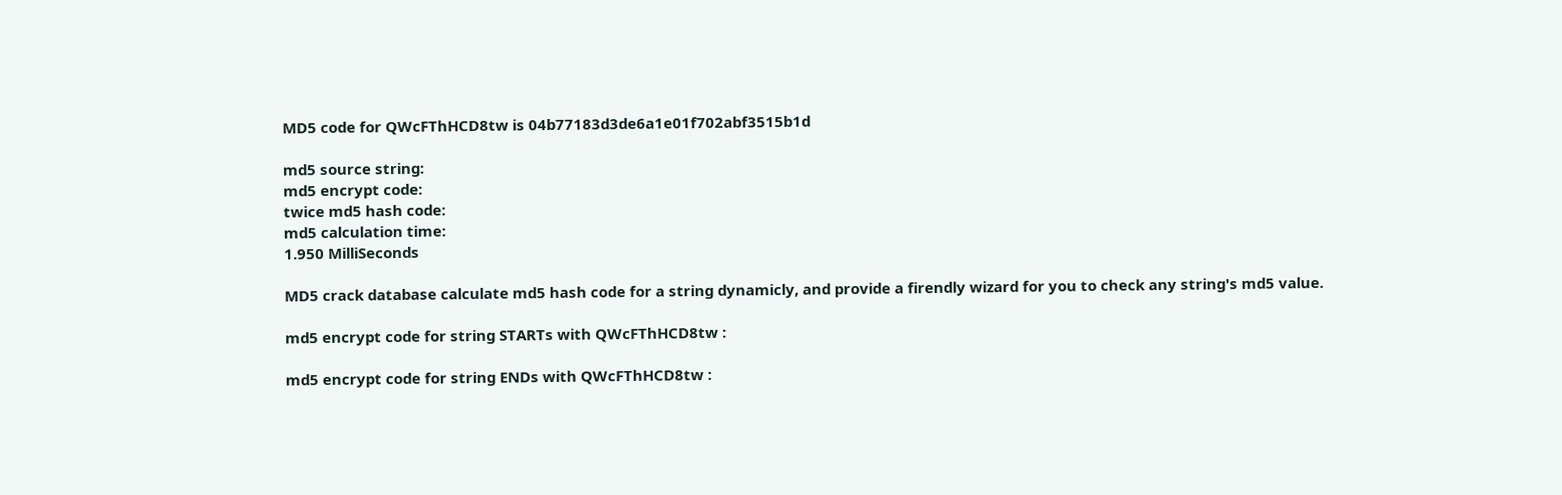MD5 code for QWcFThHCD8tw is 04b77183d3de6a1e01f702abf3515b1d

md5 source string:
md5 encrypt code:
twice md5 hash code:
md5 calculation time:
1.950 MilliSeconds

MD5 crack database calculate md5 hash code for a string dynamicly, and provide a firendly wizard for you to check any string's md5 value.

md5 encrypt code for string STARTs with QWcFThHCD8tw :

md5 encrypt code for string ENDs with QWcFThHCD8tw :